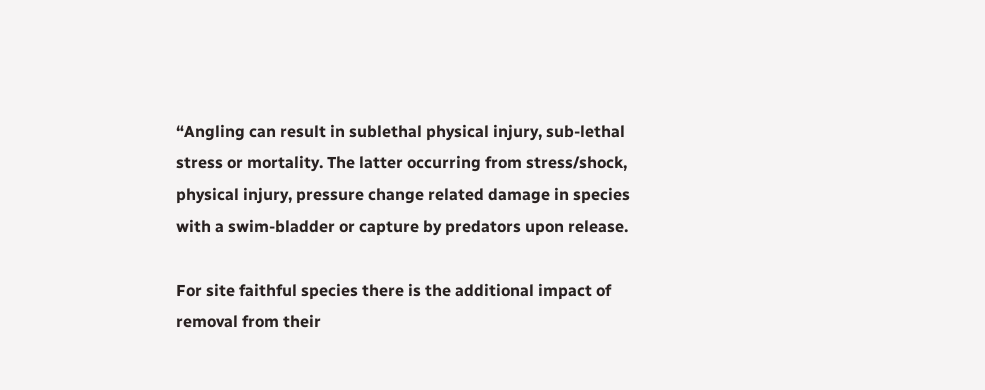“Angling can result in sublethal physical injury, sub-lethal stress or mortality. The latter occurring from stress/shock, physical injury, pressure change related damage in species with a swim-bladder or capture by predators upon release.

For site faithful species there is the additional impact of removal from their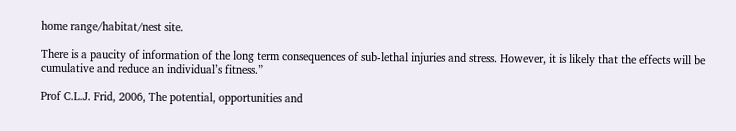home range/habitat/nest site.

There is a paucity of information of the long term consequences of sub-lethal injuries and stress. However, it is likely that the effects will be cumulative and reduce an individual’s fitness.”

Prof C.L.J. Frid, 2006, The potential, opportunities and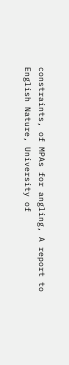constraints, of MPAs for angling, A report to English Nature, University of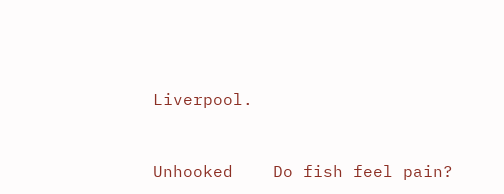Liverpool.


Unhooked    Do fish feel pain?